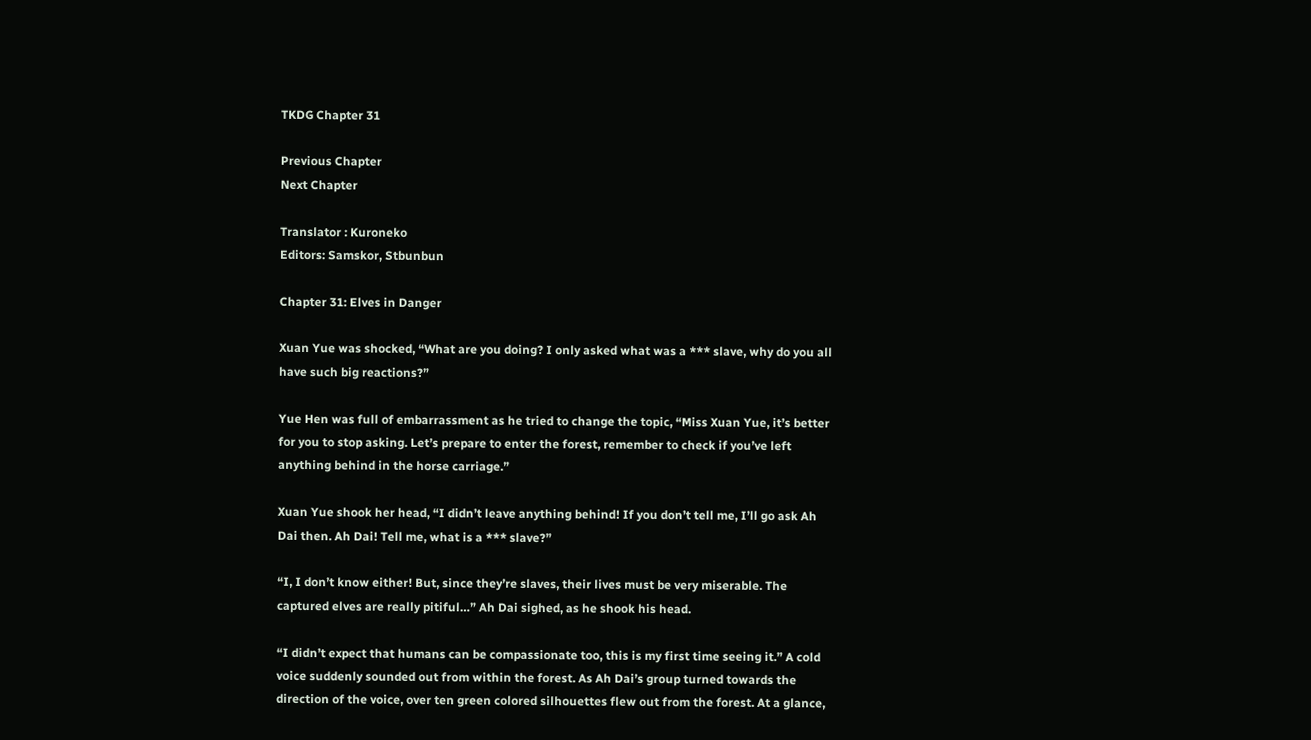TKDG Chapter 31

Previous Chapter
Next Chapter

Translator : Kuroneko
Editors: Samskor, Stbunbun

Chapter 31: Elves in Danger

Xuan Yue was shocked, “What are you doing? I only asked what was a *** slave, why do you all have such big reactions?”

Yue Hen was full of embarrassment as he tried to change the topic, “Miss Xuan Yue, it’s better for you to stop asking. Let’s prepare to enter the forest, remember to check if you’ve left anything behind in the horse carriage.”

Xuan Yue shook her head, “I didn’t leave anything behind! If you don’t tell me, I’ll go ask Ah Dai then. Ah Dai! Tell me, what is a *** slave?”

“I, I don’t know either! But, since they’re slaves, their lives must be very miserable. The captured elves are really pitiful…” Ah Dai sighed, as he shook his head.

“I didn’t expect that humans can be compassionate too, this is my first time seeing it.” A cold voice suddenly sounded out from within the forest. As Ah Dai’s group turned towards the direction of the voice, over ten green colored silhouettes flew out from the forest. At a glance,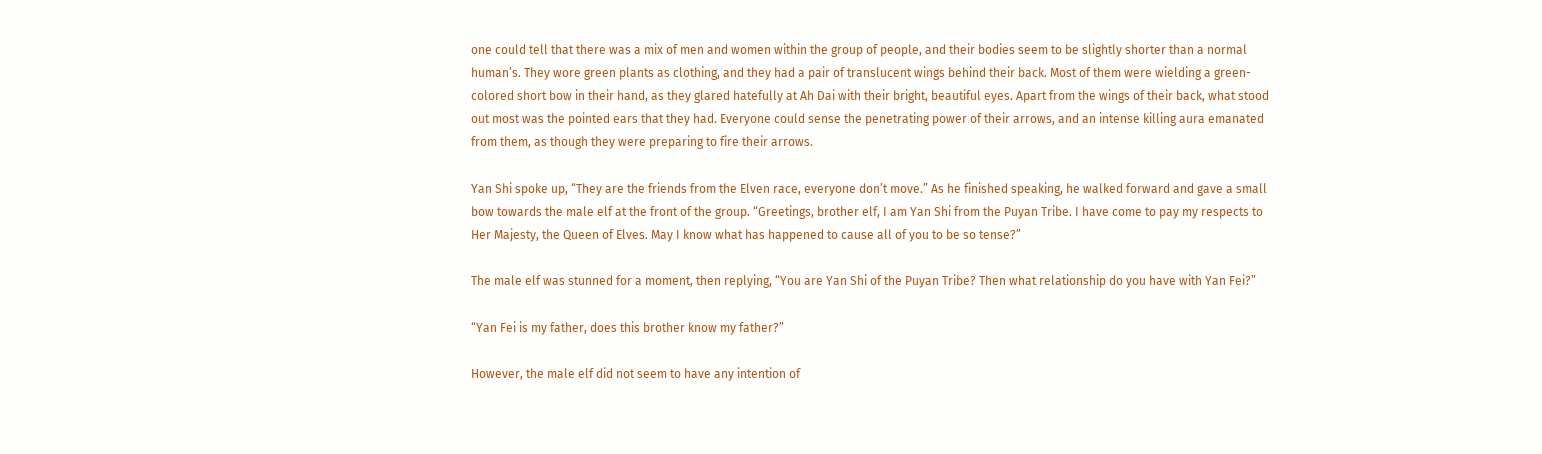one could tell that there was a mix of men and women within the group of people, and their bodies seem to be slightly shorter than a normal human’s. They wore green plants as clothing, and they had a pair of translucent wings behind their back. Most of them were wielding a green-colored short bow in their hand, as they glared hatefully at Ah Dai with their bright, beautiful eyes. Apart from the wings of their back, what stood out most was the pointed ears that they had. Everyone could sense the penetrating power of their arrows, and an intense killing aura emanated from them, as though they were preparing to fire their arrows.

Yan Shi spoke up, “They are the friends from the Elven race, everyone don’t move.” As he finished speaking, he walked forward and gave a small bow towards the male elf at the front of the group. “Greetings, brother elf, I am Yan Shi from the Puyan Tribe. I have come to pay my respects to Her Majesty, the Queen of Elves. May I know what has happened to cause all of you to be so tense?”

The male elf was stunned for a moment, then replying, “You are Yan Shi of the Puyan Tribe? Then what relationship do you have with Yan Fei?”

“Yan Fei is my father, does this brother know my father?”

However, the male elf did not seem to have any intention of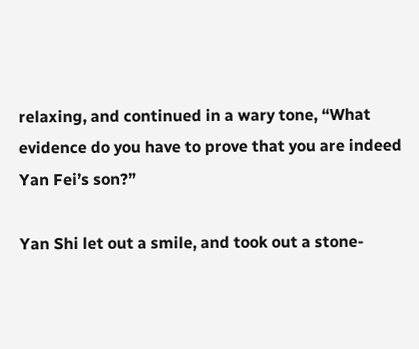relaxing, and continued in a wary tone, “What evidence do you have to prove that you are indeed Yan Fei’s son?”

Yan Shi let out a smile, and took out a stone-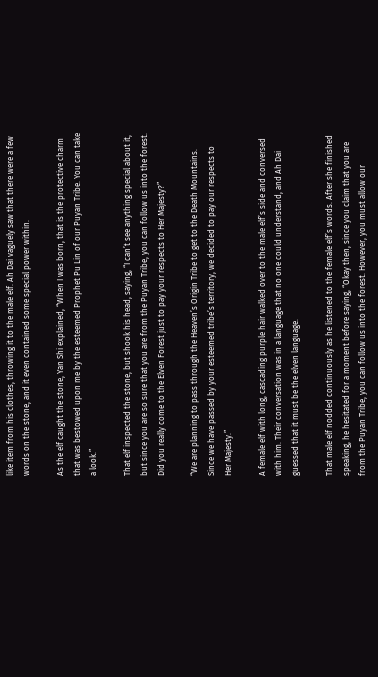like item from his clothes, throwing it to the male elf. Ah Dai vaguely saw that there were a few words on the stone, and it even contained some special power within.

As the elf caught the stone, Yan Shi explained, “When I was born, that is the protective charm that was bestowed upon me by the esteemed Prophet Pu Lin of our Puyan Tribe. You can take a look.”

That elf inspected the stone, but shook his head, saying, “I can’t see anything special about it, but since you are so sure that you are from the Puyan Tribe, you can follow us into the forest. Did you really come to the Elven Forest just to pay your respects to Her Majesty?”

“We are planning to pass through the Heaven’s Origin Tribe to get to the Death Mountains. Since we have passed by your esteemed tribe’s territory, we decided to pay our respects to Her Majesty.”

A female elf with long, cascading purple hair walked over to the male elf’s side and conversed with him. Their conversation was in a language that no one could understand, and Ah Dai guessed that it must be the elven language.

That male elf nodded continuously as he listened to the female elf’s words. After she finished speaking, he hesitated for a moment before saying, “Okay then, since you claim that you are from the Puyan Tribe, you can follow us into the forest. However, you must allow our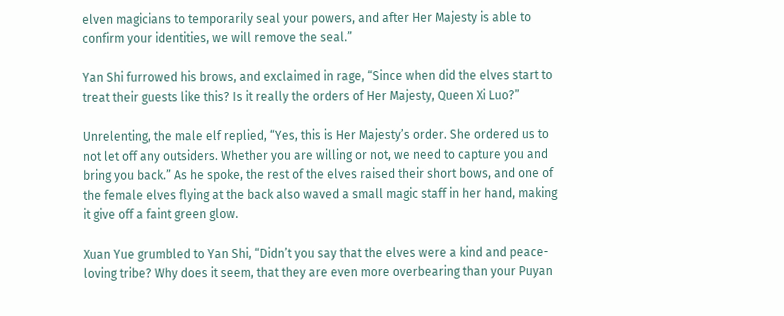elven magicians to temporarily seal your powers, and after Her Majesty is able to confirm your identities, we will remove the seal.”

Yan Shi furrowed his brows, and exclaimed in rage, “Since when did the elves start to treat their guests like this? Is it really the orders of Her Majesty, Queen Xi Luo?”

Unrelenting, the male elf replied, “Yes, this is Her Majesty’s order. She ordered us to not let off any outsiders. Whether you are willing or not, we need to capture you and bring you back.” As he spoke, the rest of the elves raised their short bows, and one of the female elves flying at the back also waved a small magic staff in her hand, making it give off a faint green glow.

Xuan Yue grumbled to Yan Shi, “Didn’t you say that the elves were a kind and peace-loving tribe? Why does it seem, that they are even more overbearing than your Puyan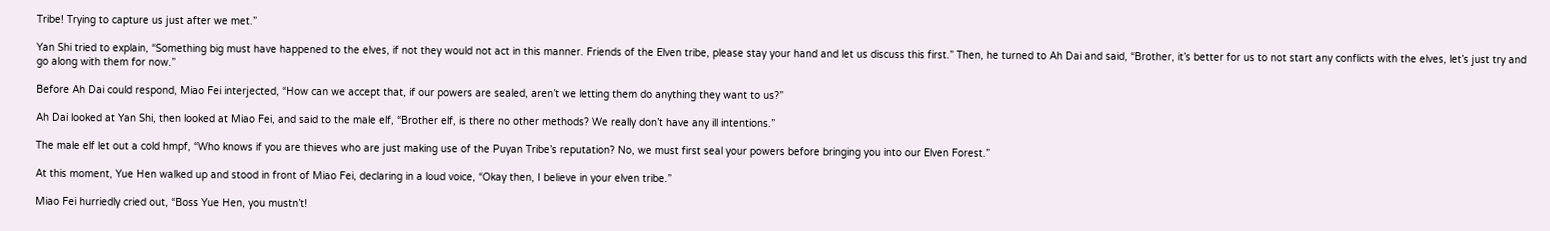Tribe! Trying to capture us just after we met.”

Yan Shi tried to explain, “Something big must have happened to the elves, if not they would not act in this manner. Friends of the Elven tribe, please stay your hand and let us discuss this first.” Then, he turned to Ah Dai and said, “Brother, it’s better for us to not start any conflicts with the elves, let’s just try and go along with them for now.”

Before Ah Dai could respond, Miao Fei interjected, “How can we accept that, if our powers are sealed, aren’t we letting them do anything they want to us?”

Ah Dai looked at Yan Shi, then looked at Miao Fei, and said to the male elf, “Brother elf, is there no other methods? We really don’t have any ill intentions.”

The male elf let out a cold hmpf, “Who knows if you are thieves who are just making use of the Puyan Tribe’s reputation? No, we must first seal your powers before bringing you into our Elven Forest.”

At this moment, Yue Hen walked up and stood in front of Miao Fei, declaring in a loud voice, “Okay then, I believe in your elven tribe.”

Miao Fei hurriedly cried out, “Boss Yue Hen, you mustn’t!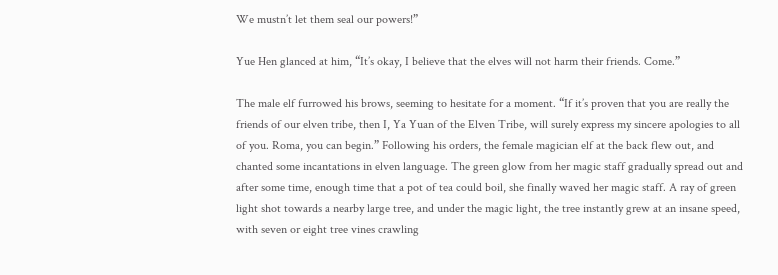We mustn’t let them seal our powers!”

Yue Hen glanced at him, “It’s okay, I believe that the elves will not harm their friends. Come.”

The male elf furrowed his brows, seeming to hesitate for a moment. “If it’s proven that you are really the friends of our elven tribe, then I, Ya Yuan of the Elven Tribe, will surely express my sincere apologies to all of you. Roma, you can begin.” Following his orders, the female magician elf at the back flew out, and chanted some incantations in elven language. The green glow from her magic staff gradually spread out and after some time, enough time that a pot of tea could boil, she finally waved her magic staff. A ray of green light shot towards a nearby large tree, and under the magic light, the tree instantly grew at an insane speed, with seven or eight tree vines crawling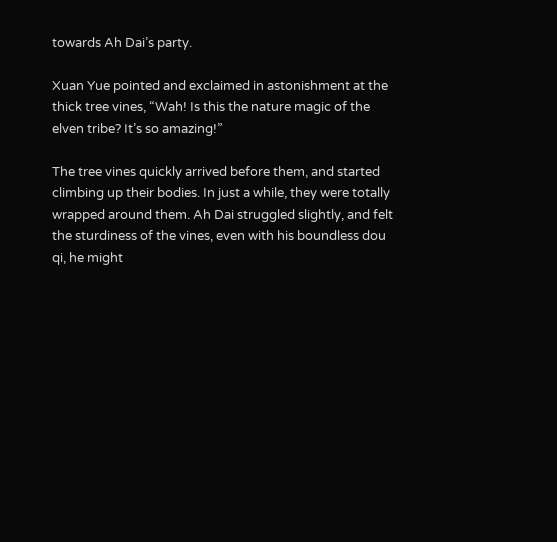towards Ah Dai’s party.

Xuan Yue pointed and exclaimed in astonishment at the thick tree vines, “Wah! Is this the nature magic of the elven tribe? It’s so amazing!”

The tree vines quickly arrived before them, and started climbing up their bodies. In just a while, they were totally wrapped around them. Ah Dai struggled slightly, and felt the sturdiness of the vines, even with his boundless dou qi, he might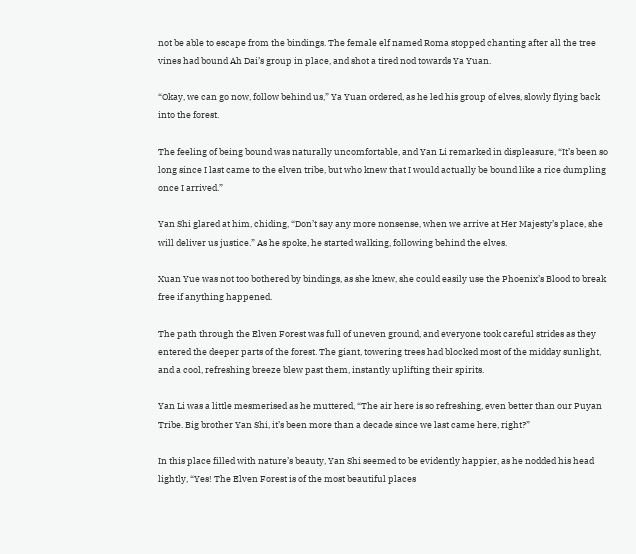not be able to escape from the bindings. The female elf named Roma stopped chanting after all the tree vines had bound Ah Dai’s group in place, and shot a tired nod towards Ya Yuan.

“Okay, we can go now, follow behind us,” Ya Yuan ordered, as he led his group of elves, slowly flying back into the forest.

The feeling of being bound was naturally uncomfortable, and Yan Li remarked in displeasure, “It’s been so long since I last came to the elven tribe, but who knew that I would actually be bound like a rice dumpling once I arrived.”

Yan Shi glared at him, chiding, “Don’t say any more nonsense, when we arrive at Her Majesty’s place, she will deliver us justice.” As he spoke, he started walking, following behind the elves.

Xuan Yue was not too bothered by bindings, as she knew, she could easily use the Phoenix’s Blood to break free if anything happened.

The path through the Elven Forest was full of uneven ground, and everyone took careful strides as they entered the deeper parts of the forest. The giant, towering trees had blocked most of the midday sunlight, and a cool, refreshing breeze blew past them, instantly uplifting their spirits.

Yan Li was a little mesmerised as he muttered, “The air here is so refreshing, even better than our Puyan Tribe. Big brother Yan Shi, it’s been more than a decade since we last came here, right?”

In this place filled with nature’s beauty, Yan Shi seemed to be evidently happier, as he nodded his head lightly, “Yes! The Elven Forest is of the most beautiful places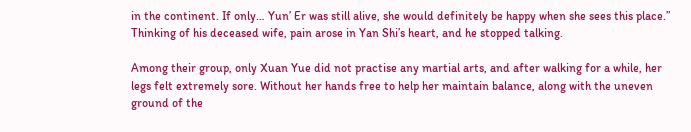in the continent. If only… Yun’ Er was still alive, she would definitely be happy when she sees this place.” Thinking of his deceased wife, pain arose in Yan Shi’s heart, and he stopped talking.

Among their group, only Xuan Yue did not practise any martial arts, and after walking for a while, her legs felt extremely sore. Without her hands free to help her maintain balance, along with the uneven ground of the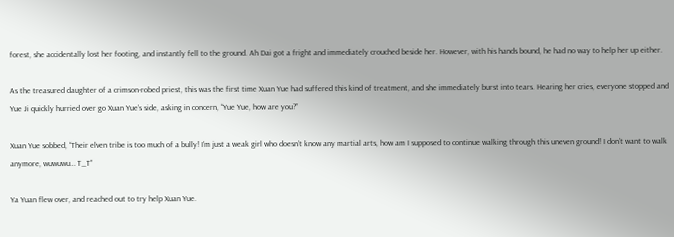forest, she accidentally lost her footing, and instantly fell to the ground. Ah Dai got a fright and immediately crouched beside her. However, with his hands bound, he had no way to help her up either.

As the treasured daughter of a crimson-robed priest, this was the first time Xuan Yue had suffered this kind of treatment, and she immediately burst into tears. Hearing her cries, everyone stopped and Yue Ji quickly hurried over go Xuan Yue’s side, asking in concern, “Yue Yue, how are you?”

Xuan Yue sobbed, “Their elven tribe is too much of a bully! I’m just a weak girl who doesn’t know any martial arts, how am I supposed to continue walking through this uneven ground! I don’t want to walk anymore, wuwuwu… T_T”

Ya Yuan flew over, and reached out to try help Xuan Yue.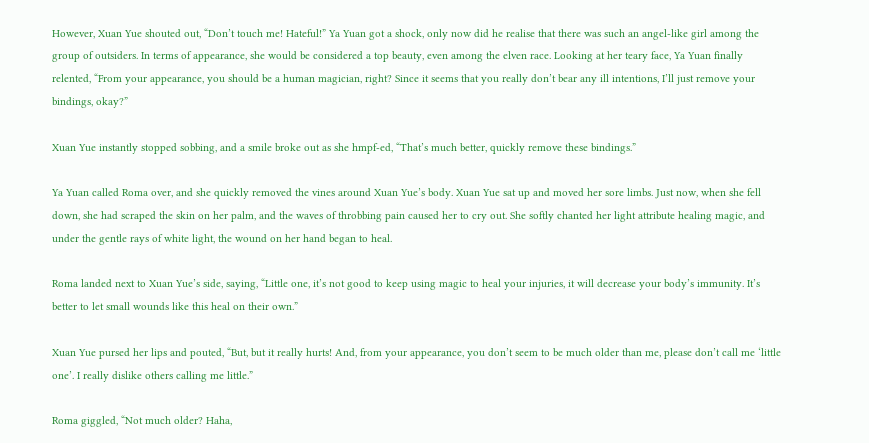However, Xuan Yue shouted out, “Don’t touch me! Hateful!” Ya Yuan got a shock, only now did he realise that there was such an angel-like girl among the group of outsiders. In terms of appearance, she would be considered a top beauty, even among the elven race. Looking at her teary face, Ya Yuan finally relented, “From your appearance, you should be a human magician, right? Since it seems that you really don’t bear any ill intentions, I’ll just remove your bindings, okay?”

Xuan Yue instantly stopped sobbing, and a smile broke out as she hmpf-ed, “That’s much better, quickly remove these bindings.”

Ya Yuan called Roma over, and she quickly removed the vines around Xuan Yue’s body. Xuan Yue sat up and moved her sore limbs. Just now, when she fell down, she had scraped the skin on her palm, and the waves of throbbing pain caused her to cry out. She softly chanted her light attribute healing magic, and under the gentle rays of white light, the wound on her hand began to heal.

Roma landed next to Xuan Yue’s side, saying, “Little one, it’s not good to keep using magic to heal your injuries, it will decrease your body’s immunity. It’s better to let small wounds like this heal on their own.”

Xuan Yue pursed her lips and pouted, “But, but it really hurts! And, from your appearance, you don’t seem to be much older than me, please don’t call me ‘little one’. I really dislike others calling me little.”

Roma giggled, “Not much older? Haha,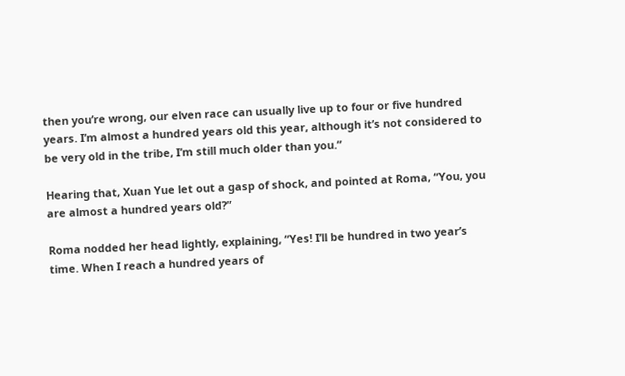then you’re wrong, our elven race can usually live up to four or five hundred years. I’m almost a hundred years old this year, although it’s not considered to be very old in the tribe, I’m still much older than you.”

Hearing that, Xuan Yue let out a gasp of shock, and pointed at Roma, “You, you are almost a hundred years old?”

Roma nodded her head lightly, explaining, “Yes! I’ll be hundred in two year’s time. When I reach a hundred years of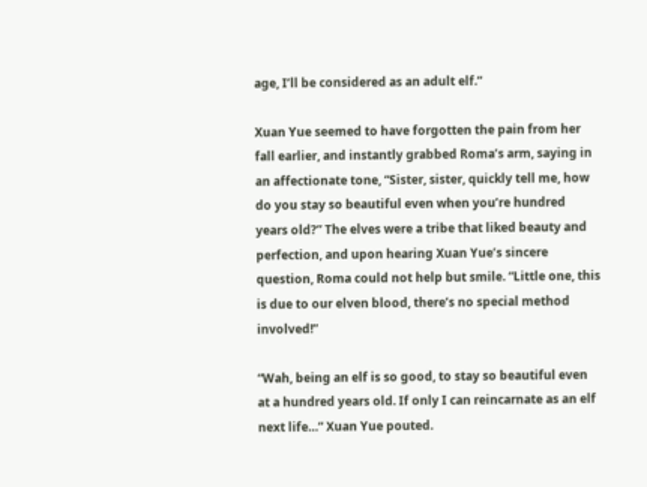age, I’ll be considered as an adult elf.”

Xuan Yue seemed to have forgotten the pain from her fall earlier, and instantly grabbed Roma’s arm, saying in an affectionate tone, “Sister, sister, quickly tell me, how do you stay so beautiful even when you’re hundred years old?” The elves were a tribe that liked beauty and perfection, and upon hearing Xuan Yue’s sincere question, Roma could not help but smile. “Little one, this is due to our elven blood, there’s no special method involved!”

“Wah, being an elf is so good, to stay so beautiful even at a hundred years old. If only I can reincarnate as an elf next life…” Xuan Yue pouted.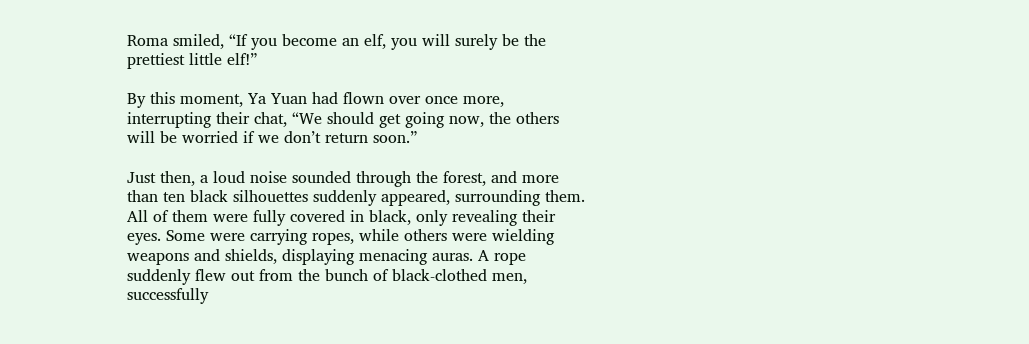Roma smiled, “If you become an elf, you will surely be the prettiest little elf!”

By this moment, Ya Yuan had flown over once more, interrupting their chat, “We should get going now, the others will be worried if we don’t return soon.”

Just then, a loud noise sounded through the forest, and more than ten black silhouettes suddenly appeared, surrounding them. All of them were fully covered in black, only revealing their eyes. Some were carrying ropes, while others were wielding weapons and shields, displaying menacing auras. A rope suddenly flew out from the bunch of black-clothed men, successfully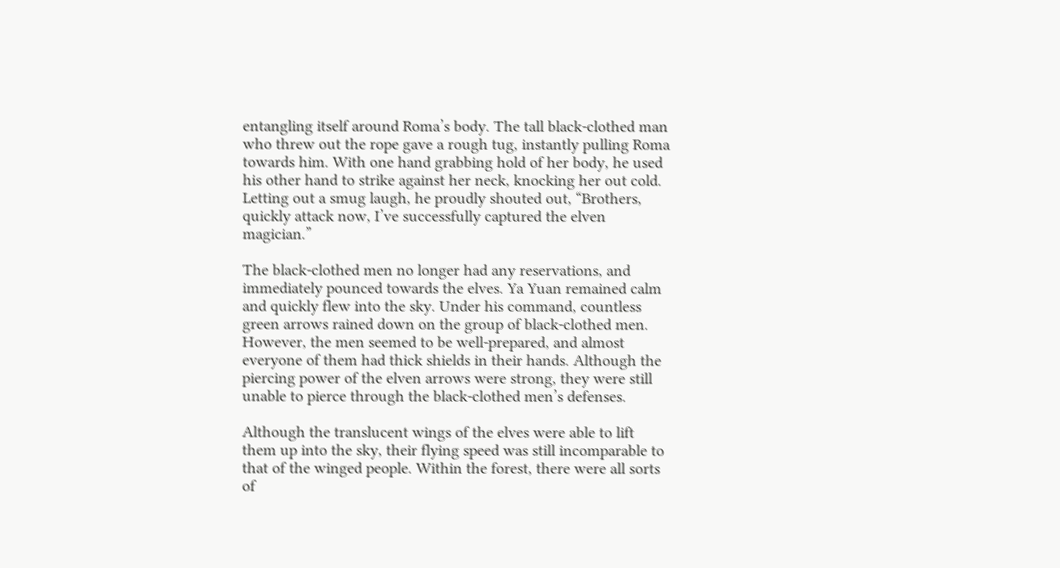entangling itself around Roma’s body. The tall black-clothed man who threw out the rope gave a rough tug, instantly pulling Roma towards him. With one hand grabbing hold of her body, he used his other hand to strike against her neck, knocking her out cold. Letting out a smug laugh, he proudly shouted out, “Brothers, quickly attack now, I’ve successfully captured the elven magician.”

The black-clothed men no longer had any reservations, and immediately pounced towards the elves. Ya Yuan remained calm and quickly flew into the sky. Under his command, countless green arrows rained down on the group of black-clothed men. However, the men seemed to be well-prepared, and almost everyone of them had thick shields in their hands. Although the piercing power of the elven arrows were strong, they were still unable to pierce through the black-clothed men’s defenses.

Although the translucent wings of the elves were able to lift them up into the sky, their flying speed was still incomparable to that of the winged people. Within the forest, there were all sorts of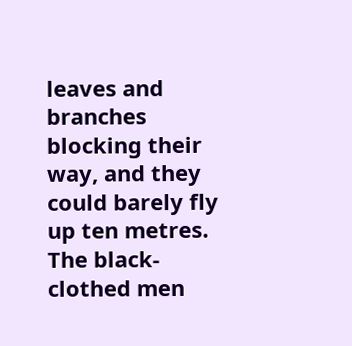leaves and branches blocking their way, and they could barely fly up ten metres. The black-clothed men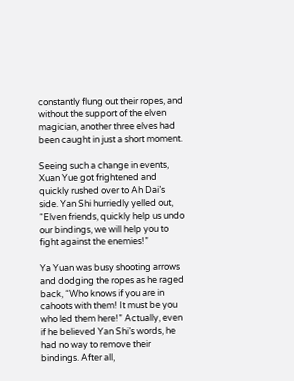constantly flung out their ropes, and without the support of the elven magician, another three elves had been caught in just a short moment.

Seeing such a change in events, Xuan Yue got frightened and quickly rushed over to Ah Dai’s side. Yan Shi hurriedly yelled out, “Elven friends, quickly help us undo our bindings, we will help you to fight against the enemies!”

Ya Yuan was busy shooting arrows and dodging the ropes as he raged back, “Who knows if you are in cahoots with them! It must be you who led them here!” Actually, even if he believed Yan Shi’s words, he had no way to remove their bindings. After all,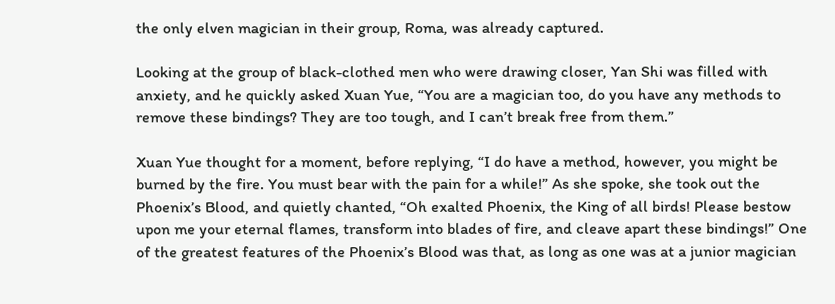the only elven magician in their group, Roma, was already captured.

Looking at the group of black-clothed men who were drawing closer, Yan Shi was filled with anxiety, and he quickly asked Xuan Yue, “You are a magician too, do you have any methods to remove these bindings? They are too tough, and I can’t break free from them.”

Xuan Yue thought for a moment, before replying, “I do have a method, however, you might be burned by the fire. You must bear with the pain for a while!” As she spoke, she took out the Phoenix’s Blood, and quietly chanted, “Oh exalted Phoenix, the King of all birds! Please bestow upon me your eternal flames, transform into blades of fire, and cleave apart these bindings!” One of the greatest features of the Phoenix’s Blood was that, as long as one was at a junior magician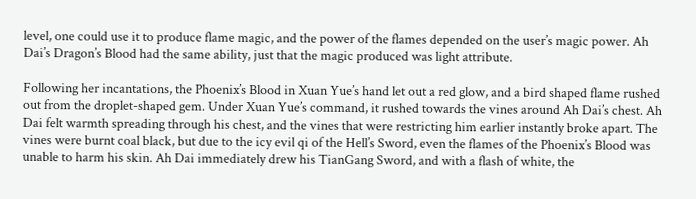level, one could use it to produce flame magic, and the power of the flames depended on the user’s magic power. Ah Dai’s Dragon’s Blood had the same ability, just that the magic produced was light attribute.

Following her incantations, the Phoenix’s Blood in Xuan Yue’s hand let out a red glow, and a bird shaped flame rushed out from the droplet-shaped gem. Under Xuan Yue’s command, it rushed towards the vines around Ah Dai’s chest. Ah Dai felt warmth spreading through his chest, and the vines that were restricting him earlier instantly broke apart. The vines were burnt coal black, but due to the icy evil qi of the Hell’s Sword, even the flames of the Phoenix’s Blood was unable to harm his skin. Ah Dai immediately drew his TianGang Sword, and with a flash of white, the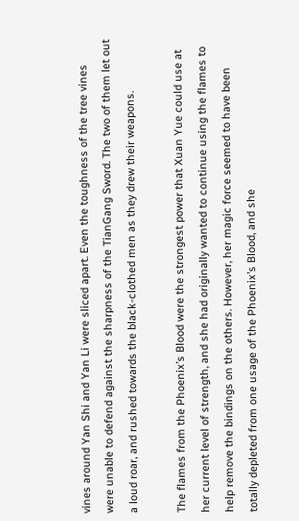vines around Yan Shi and Yan Li were sliced apart. Even the toughness of the tree vines were unable to defend against the sharpness of the TianGang Sword. The two of them let out a loud roar, and rushed towards the black-clothed men as they drew their weapons.

The flames from the Phoenix’s Blood were the strongest power that Xuan Yue could use at her current level of strength, and she had originally wanted to continue using the flames to help remove the bindings on the others. However, her magic force seemed to have been totally depleted from one usage of the Phoenix’s Blood, and she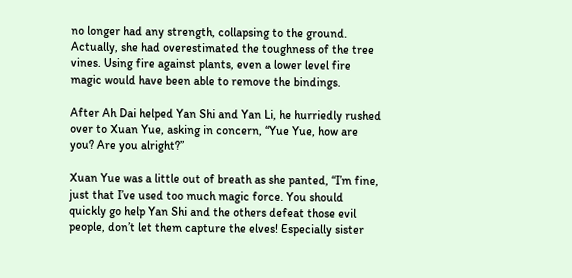no longer had any strength, collapsing to the ground. Actually, she had overestimated the toughness of the tree vines. Using fire against plants, even a lower level fire magic would have been able to remove the bindings.

After Ah Dai helped Yan Shi and Yan Li, he hurriedly rushed over to Xuan Yue, asking in concern, “Yue Yue, how are you? Are you alright?”

Xuan Yue was a little out of breath as she panted, “I’m fine, just that I’ve used too much magic force. You should quickly go help Yan Shi and the others defeat those evil people, don’t let them capture the elves! Especially sister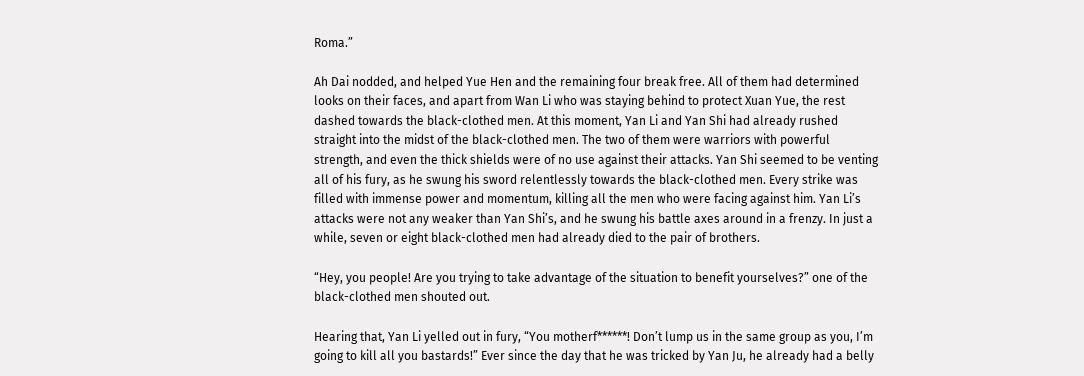Roma.”

Ah Dai nodded, and helped Yue Hen and the remaining four break free. All of them had determined looks on their faces, and apart from Wan Li who was staying behind to protect Xuan Yue, the rest dashed towards the black-clothed men. At this moment, Yan Li and Yan Shi had already rushed straight into the midst of the black-clothed men. The two of them were warriors with powerful strength, and even the thick shields were of no use against their attacks. Yan Shi seemed to be venting all of his fury, as he swung his sword relentlessly towards the black-clothed men. Every strike was filled with immense power and momentum, killing all the men who were facing against him. Yan Li’s attacks were not any weaker than Yan Shi’s, and he swung his battle axes around in a frenzy. In just a while, seven or eight black-clothed men had already died to the pair of brothers.

“Hey, you people! Are you trying to take advantage of the situation to benefit yourselves?” one of the black-clothed men shouted out.

Hearing that, Yan Li yelled out in fury, “You motherf******! Don’t lump us in the same group as you, I’m going to kill all you bastards!” Ever since the day that he was tricked by Yan Ju, he already had a belly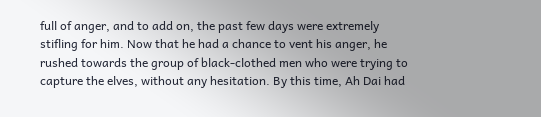full of anger, and to add on, the past few days were extremely stifling for him. Now that he had a chance to vent his anger, he rushed towards the group of black-clothed men who were trying to capture the elves, without any hesitation. By this time, Ah Dai had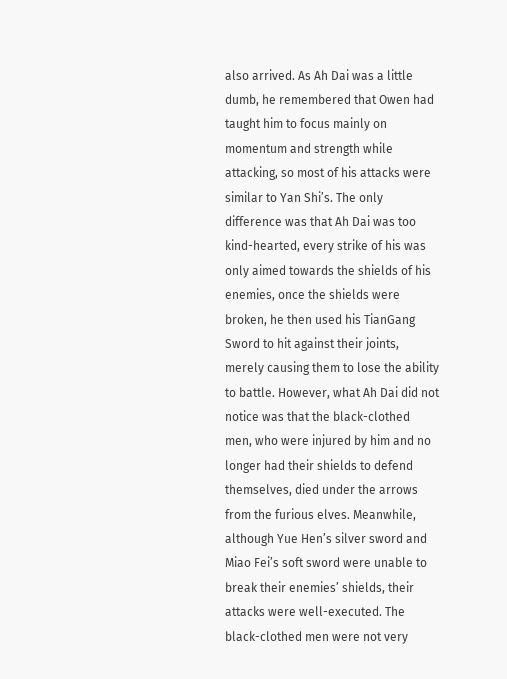also arrived. As Ah Dai was a little dumb, he remembered that Owen had taught him to focus mainly on momentum and strength while attacking, so most of his attacks were similar to Yan Shi’s. The only difference was that Ah Dai was too kind-hearted, every strike of his was only aimed towards the shields of his enemies, once the shields were broken, he then used his TianGang Sword to hit against their joints, merely causing them to lose the ability to battle. However, what Ah Dai did not notice was that the black-clothed men, who were injured by him and no longer had their shields to defend themselves, died under the arrows from the furious elves. Meanwhile, although Yue Hen’s silver sword and Miao Fei’s soft sword were unable to break their enemies’ shields, their attacks were well-executed. The black-clothed men were not very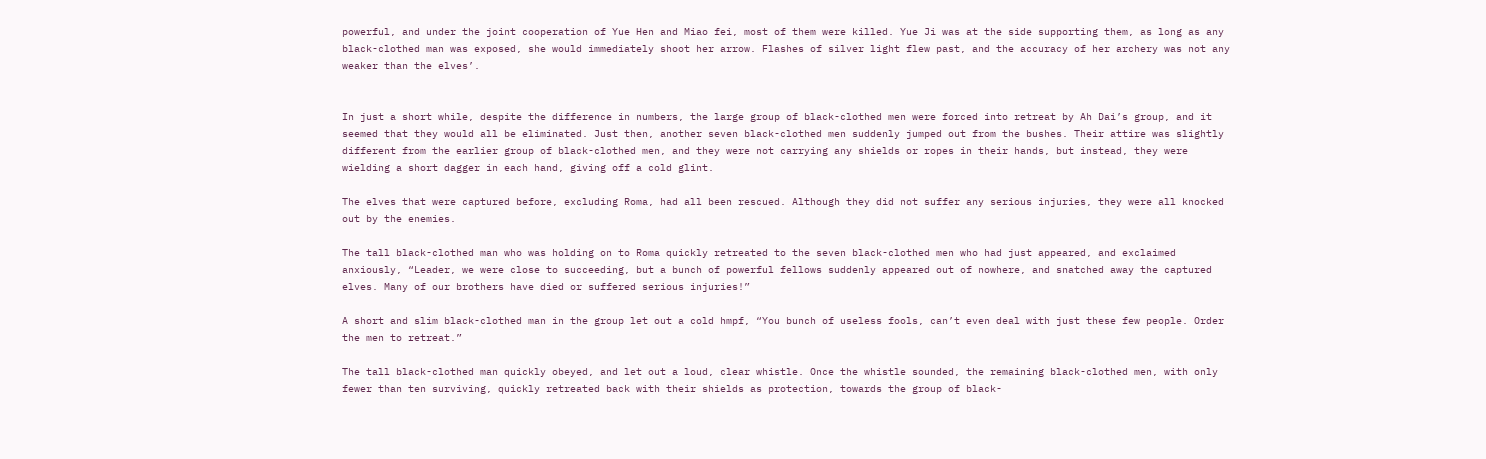powerful, and under the joint cooperation of Yue Hen and Miao fei, most of them were killed. Yue Ji was at the side supporting them, as long as any black-clothed man was exposed, she would immediately shoot her arrow. Flashes of silver light flew past, and the accuracy of her archery was not any weaker than the elves’.


In just a short while, despite the difference in numbers, the large group of black-clothed men were forced into retreat by Ah Dai’s group, and it seemed that they would all be eliminated. Just then, another seven black-clothed men suddenly jumped out from the bushes. Their attire was slightly different from the earlier group of black-clothed men, and they were not carrying any shields or ropes in their hands, but instead, they were wielding a short dagger in each hand, giving off a cold glint.

The elves that were captured before, excluding Roma, had all been rescued. Although they did not suffer any serious injuries, they were all knocked out by the enemies.

The tall black-clothed man who was holding on to Roma quickly retreated to the seven black-clothed men who had just appeared, and exclaimed anxiously, “Leader, we were close to succeeding, but a bunch of powerful fellows suddenly appeared out of nowhere, and snatched away the captured elves. Many of our brothers have died or suffered serious injuries!”

A short and slim black-clothed man in the group let out a cold hmpf, “You bunch of useless fools, can’t even deal with just these few people. Order the men to retreat.”

The tall black-clothed man quickly obeyed, and let out a loud, clear whistle. Once the whistle sounded, the remaining black-clothed men, with only fewer than ten surviving, quickly retreated back with their shields as protection, towards the group of black-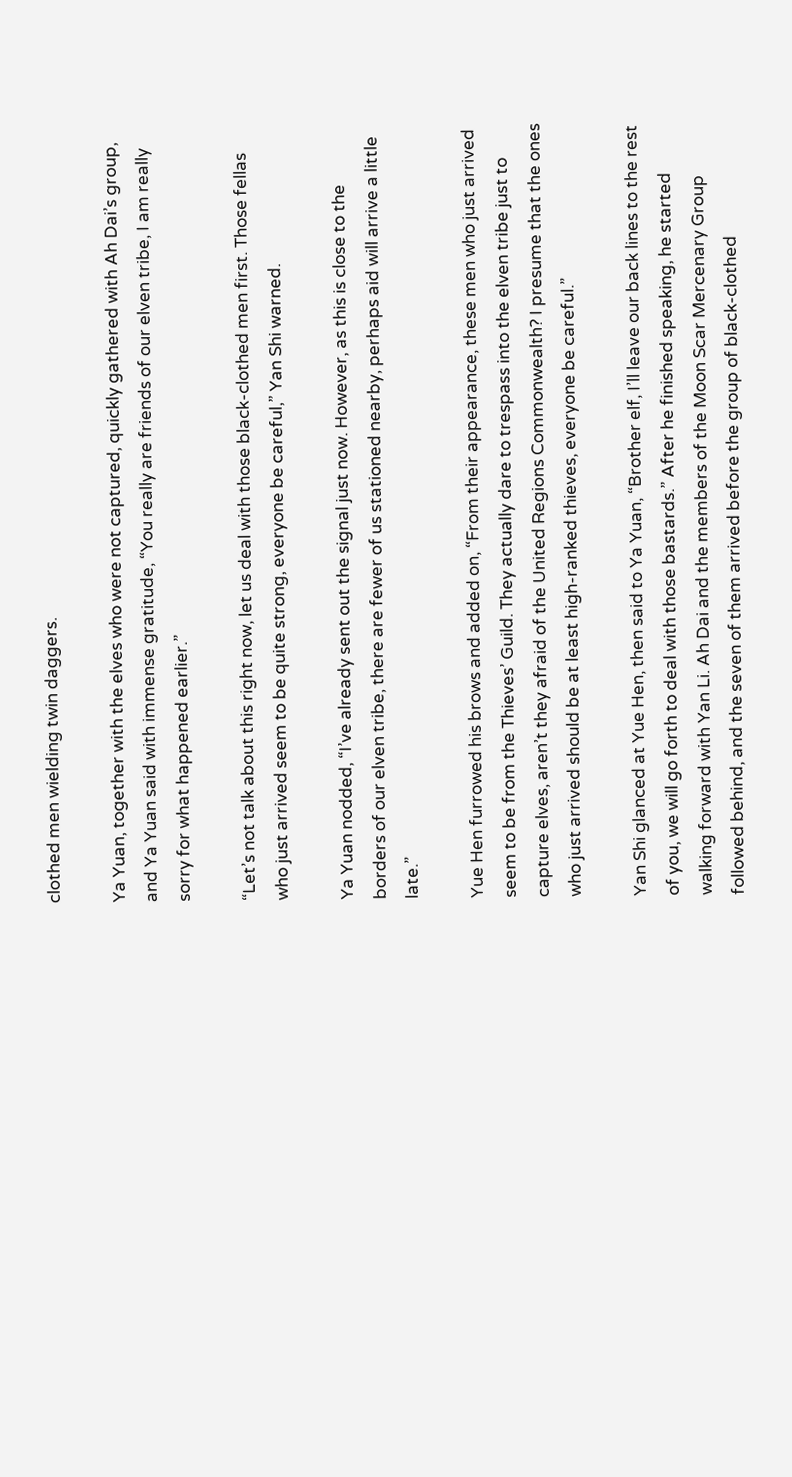clothed men wielding twin daggers.

Ya Yuan, together with the elves who were not captured, quickly gathered with Ah Dai’s group, and Ya Yuan said with immense gratitude, “You really are friends of our elven tribe, I am really sorry for what happened earlier.”

“Let’s not talk about this right now, let us deal with those black-clothed men first. Those fellas who just arrived seem to be quite strong, everyone be careful,” Yan Shi warned.

Ya Yuan nodded, “I’ve already sent out the signal just now. However, as this is close to the borders of our elven tribe, there are fewer of us stationed nearby, perhaps aid will arrive a little late.”

Yue Hen furrowed his brows and added on, “From their appearance, these men who just arrived seem to be from the Thieves’ Guild. They actually dare to trespass into the elven tribe just to capture elves, aren’t they afraid of the United Regions Commonwealth? I presume that the ones who just arrived should be at least high-ranked thieves, everyone be careful.”

Yan Shi glanced at Yue Hen, then said to Ya Yuan, “Brother elf, I’ll leave our back lines to the rest of you, we will go forth to deal with those bastards.” After he finished speaking, he started walking forward with Yan Li. Ah Dai and the members of the Moon Scar Mercenary Group followed behind, and the seven of them arrived before the group of black-clothed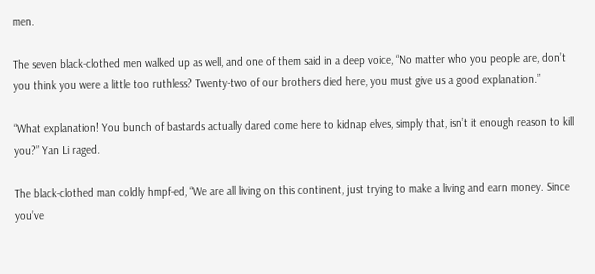men.

The seven black-clothed men walked up as well, and one of them said in a deep voice, “No matter who you people are, don’t you think you were a little too ruthless? Twenty-two of our brothers died here, you must give us a good explanation.”

“What explanation! You bunch of bastards actually dared come here to kidnap elves, simply that, isn’t it enough reason to kill you?” Yan Li raged.

The black-clothed man coldly hmpf-ed, “We are all living on this continent, just trying to make a living and earn money. Since you’ve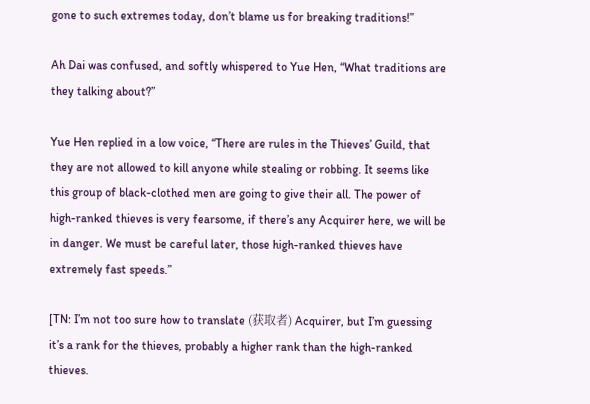gone to such extremes today, don’t blame us for breaking traditions!”

Ah Dai was confused, and softly whispered to Yue Hen, “What traditions are they talking about?”

Yue Hen replied in a low voice, “There are rules in the Thieves’ Guild, that they are not allowed to kill anyone while stealing or robbing. It seems like this group of black-clothed men are going to give their all. The power of high-ranked thieves is very fearsome, if there’s any Acquirer here, we will be in danger. We must be careful later, those high-ranked thieves have extremely fast speeds.”

[TN: I’m not too sure how to translate (获取者) Acquirer, but I’m guessing it’s a rank for the thieves, probably a higher rank than the high-ranked thieves.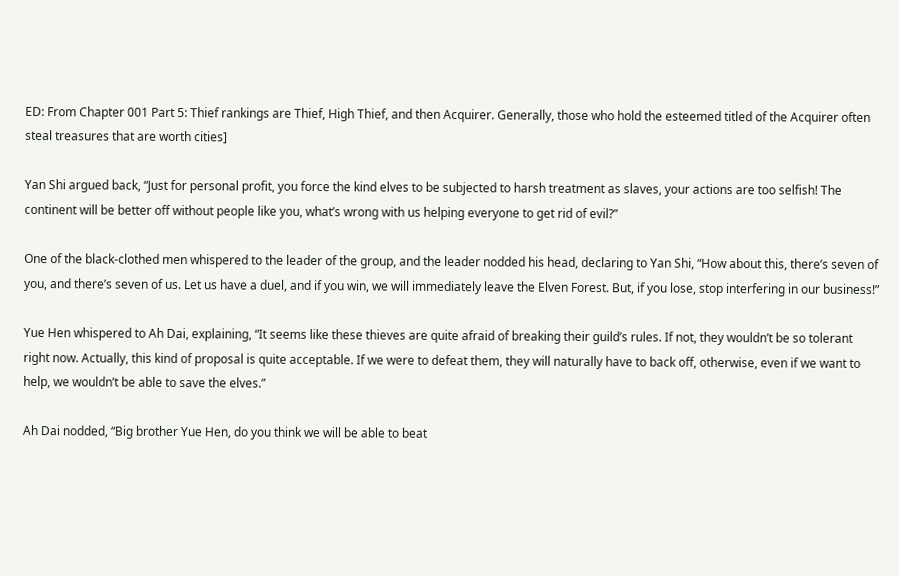ED: From Chapter 001 Part 5: Thief rankings are Thief, High Thief, and then Acquirer. Generally, those who hold the esteemed titled of the Acquirer often steal treasures that are worth cities]

Yan Shi argued back, “Just for personal profit, you force the kind elves to be subjected to harsh treatment as slaves, your actions are too selfish! The continent will be better off without people like you, what’s wrong with us helping everyone to get rid of evil?”

One of the black-clothed men whispered to the leader of the group, and the leader nodded his head, declaring to Yan Shi, “How about this, there’s seven of you, and there’s seven of us. Let us have a duel, and if you win, we will immediately leave the Elven Forest. But, if you lose, stop interfering in our business!”

Yue Hen whispered to Ah Dai, explaining, “It seems like these thieves are quite afraid of breaking their guild’s rules. If not, they wouldn’t be so tolerant right now. Actually, this kind of proposal is quite acceptable. If we were to defeat them, they will naturally have to back off, otherwise, even if we want to help, we wouldn’t be able to save the elves.”

Ah Dai nodded, “Big brother Yue Hen, do you think we will be able to beat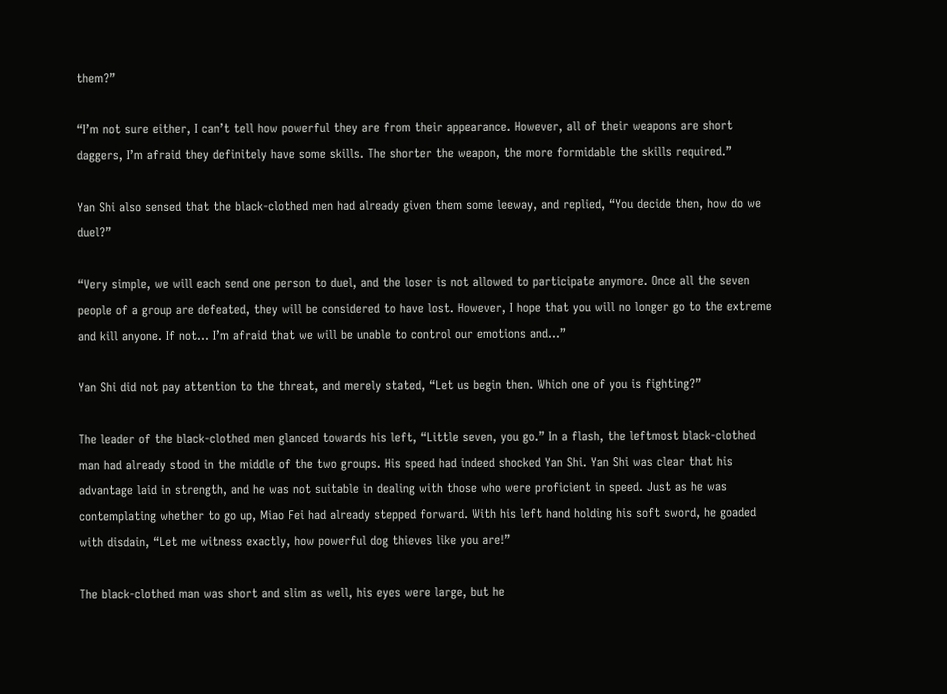them?”

“I’m not sure either, I can’t tell how powerful they are from their appearance. However, all of their weapons are short daggers, I’m afraid they definitely have some skills. The shorter the weapon, the more formidable the skills required.”

Yan Shi also sensed that the black-clothed men had already given them some leeway, and replied, “You decide then, how do we duel?”

“Very simple, we will each send one person to duel, and the loser is not allowed to participate anymore. Once all the seven people of a group are defeated, they will be considered to have lost. However, I hope that you will no longer go to the extreme and kill anyone. If not… I’m afraid that we will be unable to control our emotions and…”

Yan Shi did not pay attention to the threat, and merely stated, “Let us begin then. Which one of you is fighting?”

The leader of the black-clothed men glanced towards his left, “Little seven, you go.” In a flash, the leftmost black-clothed man had already stood in the middle of the two groups. His speed had indeed shocked Yan Shi. Yan Shi was clear that his advantage laid in strength, and he was not suitable in dealing with those who were proficient in speed. Just as he was contemplating whether to go up, Miao Fei had already stepped forward. With his left hand holding his soft sword, he goaded with disdain, “Let me witness exactly, how powerful dog thieves like you are!”

The black-clothed man was short and slim as well, his eyes were large, but he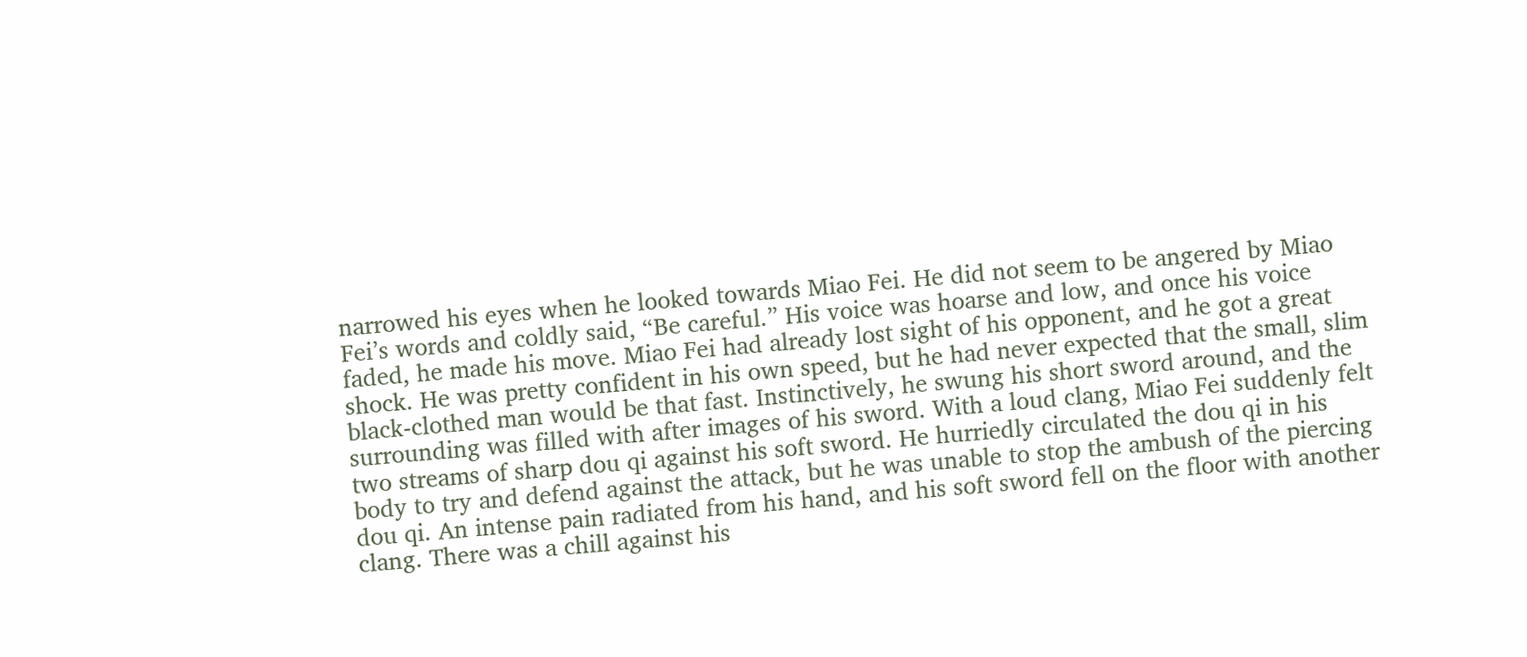narrowed his eyes when he looked towards Miao Fei. He did not seem to be angered by Miao Fei’s words and coldly said, “Be careful.” His voice was hoarse and low, and once his voice faded, he made his move. Miao Fei had already lost sight of his opponent, and he got a great shock. He was pretty confident in his own speed, but he had never expected that the small, slim black-clothed man would be that fast. Instinctively, he swung his short sword around, and the surrounding was filled with after images of his sword. With a loud clang, Miao Fei suddenly felt two streams of sharp dou qi against his soft sword. He hurriedly circulated the dou qi in his body to try and defend against the attack, but he was unable to stop the ambush of the piercing dou qi. An intense pain radiated from his hand, and his soft sword fell on the floor with another clang. There was a chill against his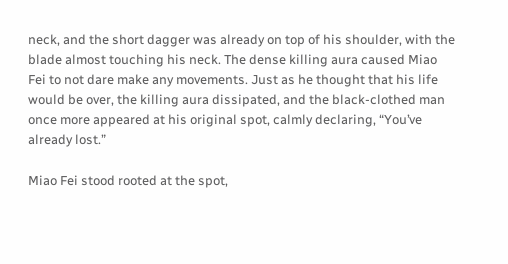neck, and the short dagger was already on top of his shoulder, with the blade almost touching his neck. The dense killing aura caused Miao Fei to not dare make any movements. Just as he thought that his life would be over, the killing aura dissipated, and the black-clothed man once more appeared at his original spot, calmly declaring, “You’ve already lost.”

Miao Fei stood rooted at the spot,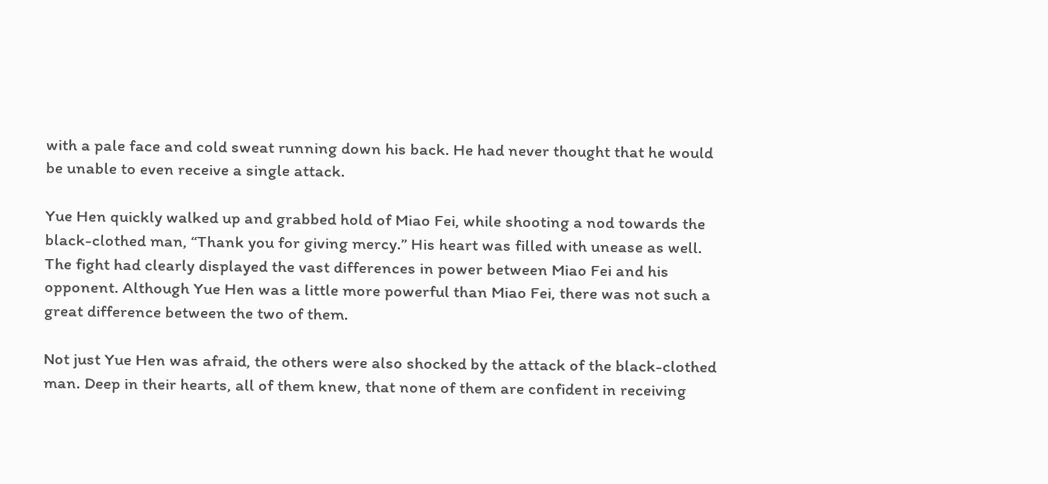with a pale face and cold sweat running down his back. He had never thought that he would be unable to even receive a single attack.

Yue Hen quickly walked up and grabbed hold of Miao Fei, while shooting a nod towards the black-clothed man, “Thank you for giving mercy.” His heart was filled with unease as well. The fight had clearly displayed the vast differences in power between Miao Fei and his opponent. Although Yue Hen was a little more powerful than Miao Fei, there was not such a great difference between the two of them.

Not just Yue Hen was afraid, the others were also shocked by the attack of the black-clothed man. Deep in their hearts, all of them knew, that none of them are confident in receiving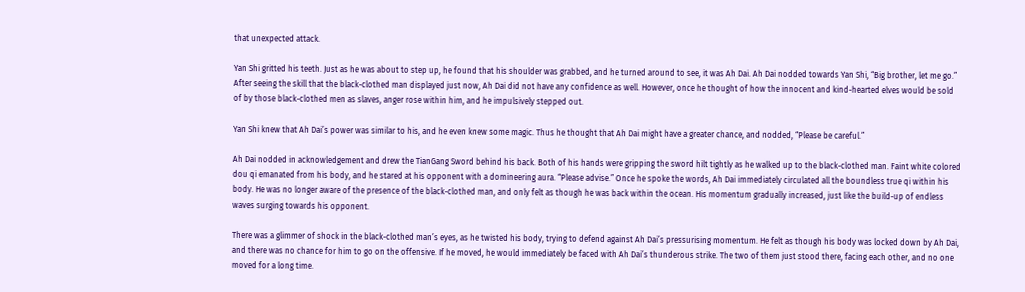that unexpected attack.

Yan Shi gritted his teeth. Just as he was about to step up, he found that his shoulder was grabbed, and he turned around to see, it was Ah Dai. Ah Dai nodded towards Yan Shi, “Big brother, let me go.” After seeing the skill that the black-clothed man displayed just now, Ah Dai did not have any confidence as well. However, once he thought of how the innocent and kind-hearted elves would be sold of by those black-clothed men as slaves, anger rose within him, and he impulsively stepped out.

Yan Shi knew that Ah Dai’s power was similar to his, and he even knew some magic. Thus he thought that Ah Dai might have a greater chance, and nodded, “Please be careful.”

Ah Dai nodded in acknowledgement and drew the TianGang Sword behind his back. Both of his hands were gripping the sword hilt tightly as he walked up to the black-clothed man. Faint white colored dou qi emanated from his body, and he stared at his opponent with a domineering aura. “Please advise.” Once he spoke the words, Ah Dai immediately circulated all the boundless true qi within his body. He was no longer aware of the presence of the black-clothed man, and only felt as though he was back within the ocean. His momentum gradually increased, just like the build-up of endless waves surging towards his opponent.

There was a glimmer of shock in the black-clothed man’s eyes, as he twisted his body, trying to defend against Ah Dai’s pressurising momentum. He felt as though his body was locked down by Ah Dai, and there was no chance for him to go on the offensive. If he moved, he would immediately be faced with Ah Dai’s thunderous strike. The two of them just stood there, facing each other, and no one moved for a long time.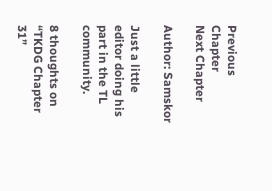Previous Chapter
Next Chapter

Author: Samskor

Just a little editor doing his part in the TL community.

8 thoughts on “TKDG Chapter 31”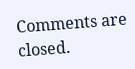Comments are closed.